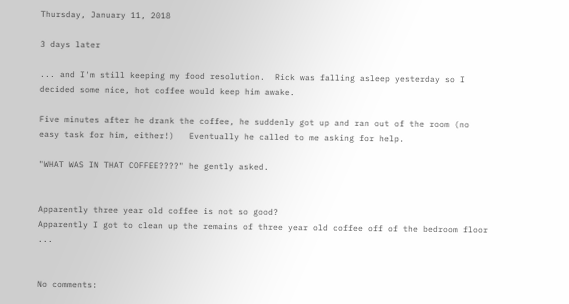Thursday, January 11, 2018

3 days later

... and I'm still keeping my food resolution.  Rick was falling asleep yesterday so I decided some nice, hot coffee would keep him awake.

Five minutes after he drank the coffee, he suddenly got up and ran out of the room (no easy task for him, either!)   Eventually he called to me asking for help.

"WHAT WAS IN THAT COFFEE????" he gently asked.


Apparently three year old coffee is not so good?
Apparently I got to clean up the remains of three year old coffee off of the bedroom floor ...


No comments: